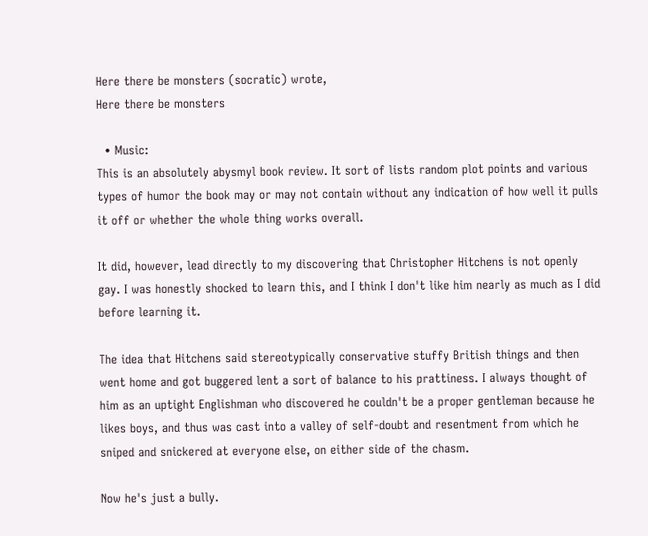Here there be monsters (socratic) wrote,
Here there be monsters

  • Music:
This is an absolutely abysmyl book review. It sort of lists random plot points and various types of humor the book may or may not contain without any indication of how well it pulls it off or whether the whole thing works overall.

It did, however, lead directly to my discovering that Christopher Hitchens is not openly gay. I was honestly shocked to learn this, and I think I don't like him nearly as much as I did before learning it.

The idea that Hitchens said stereotypically conservative stuffy British things and then went home and got buggered lent a sort of balance to his prattiness. I always thought of him as an uptight Englishman who discovered he couldn't be a proper gentleman because he likes boys, and thus was cast into a valley of self-doubt and resentment from which he sniped and snickered at everyone else, on either side of the chasm.

Now he's just a bully.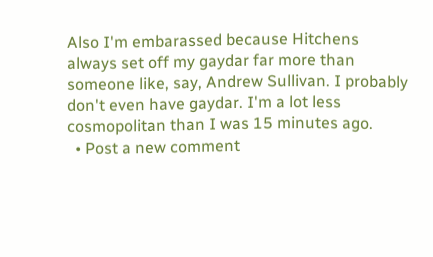Also I'm embarassed because Hitchens always set off my gaydar far more than someone like, say, Andrew Sullivan. I probably don't even have gaydar. I'm a lot less cosmopolitan than I was 15 minutes ago.
  • Post a new comment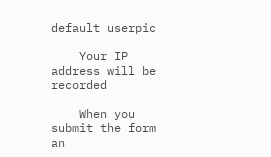default userpic

    Your IP address will be recorded

    When you submit the form an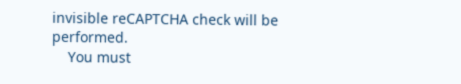invisible reCAPTCHA check will be performed.
    You must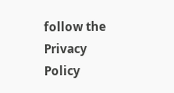follow the Privacy Policy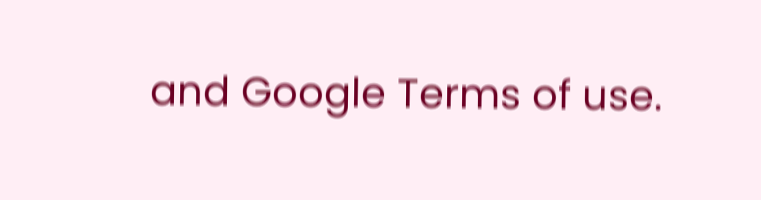and Google Terms of use.